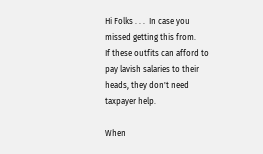Hi Folks . . .  In case you missed getting this from.
If these outfits can afford to pay lavish salaries to their heads, they don't need taxpayer help.

When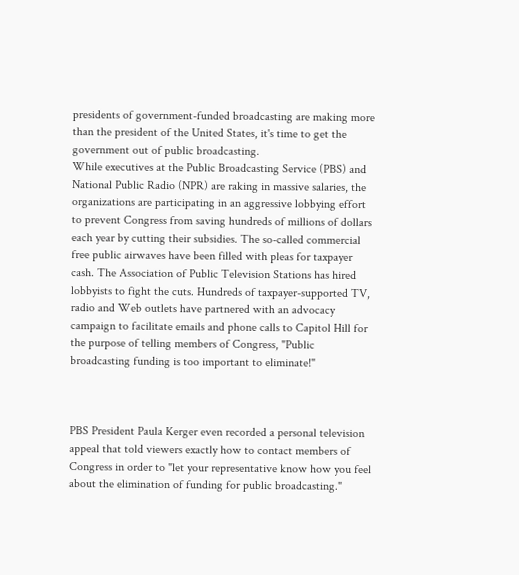presidents of government-funded broadcasting are making more than the president of the United States, it's time to get the government out of public broadcasting.
While executives at the Public Broadcasting Service (PBS) and National Public Radio (NPR) are raking in massive salaries, the organizations are participating in an aggressive lobbying effort to prevent Congress from saving hundreds of millions of dollars each year by cutting their subsidies. The so-called commercial free public airwaves have been filled with pleas for taxpayer cash. The Association of Public Television Stations has hired lobbyists to fight the cuts. Hundreds of taxpayer-supported TV, radio and Web outlets have partnered with an advocacy campaign to facilitate emails and phone calls to Capitol Hill for the purpose of telling members of Congress, "Public broadcasting funding is too important to eliminate!"



PBS President Paula Kerger even recorded a personal television appeal that told viewers exactly how to contact members of Congress in order to "let your representative know how you feel about the elimination of funding for public broadcasting."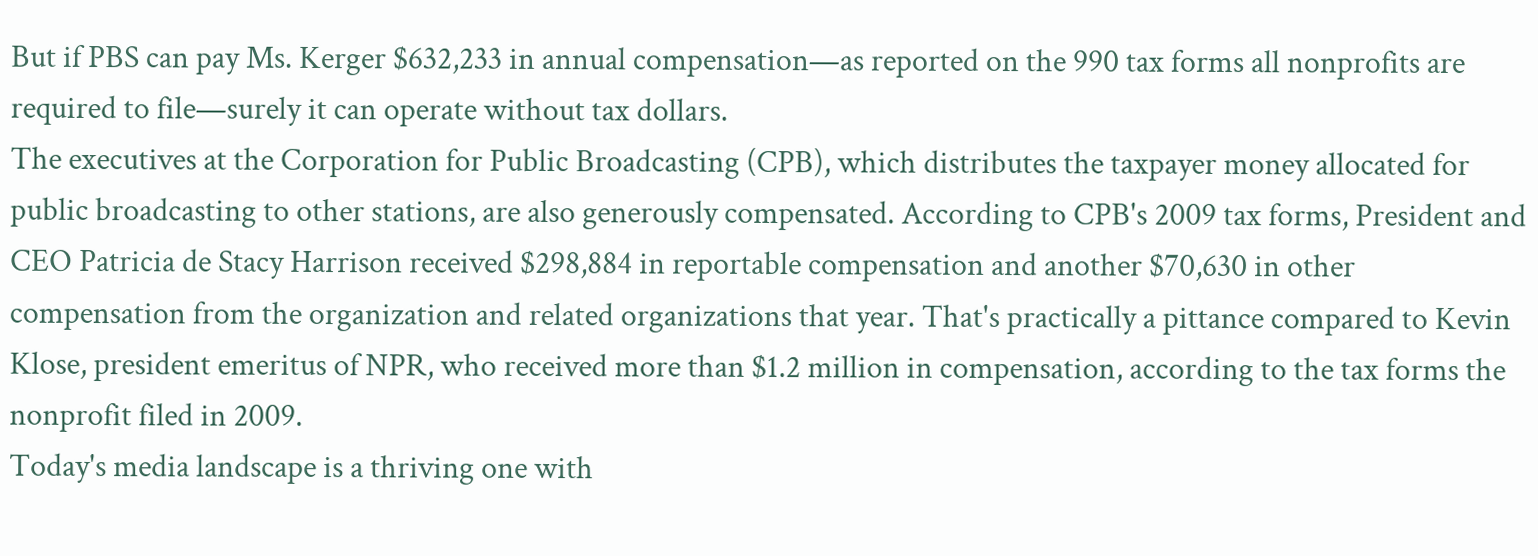But if PBS can pay Ms. Kerger $632,233 in annual compensation—as reported on the 990 tax forms all nonprofits are required to file—surely it can operate without tax dollars.
The executives at the Corporation for Public Broadcasting (CPB), which distributes the taxpayer money allocated for public broadcasting to other stations, are also generously compensated. According to CPB's 2009 tax forms, President and CEO Patricia de Stacy Harrison received $298,884 in reportable compensation and another $70,630 in other compensation from the organization and related organizations that year. That's practically a pittance compared to Kevin Klose, president emeritus of NPR, who received more than $1.2 million in compensation, according to the tax forms the nonprofit filed in 2009.
Today's media landscape is a thriving one with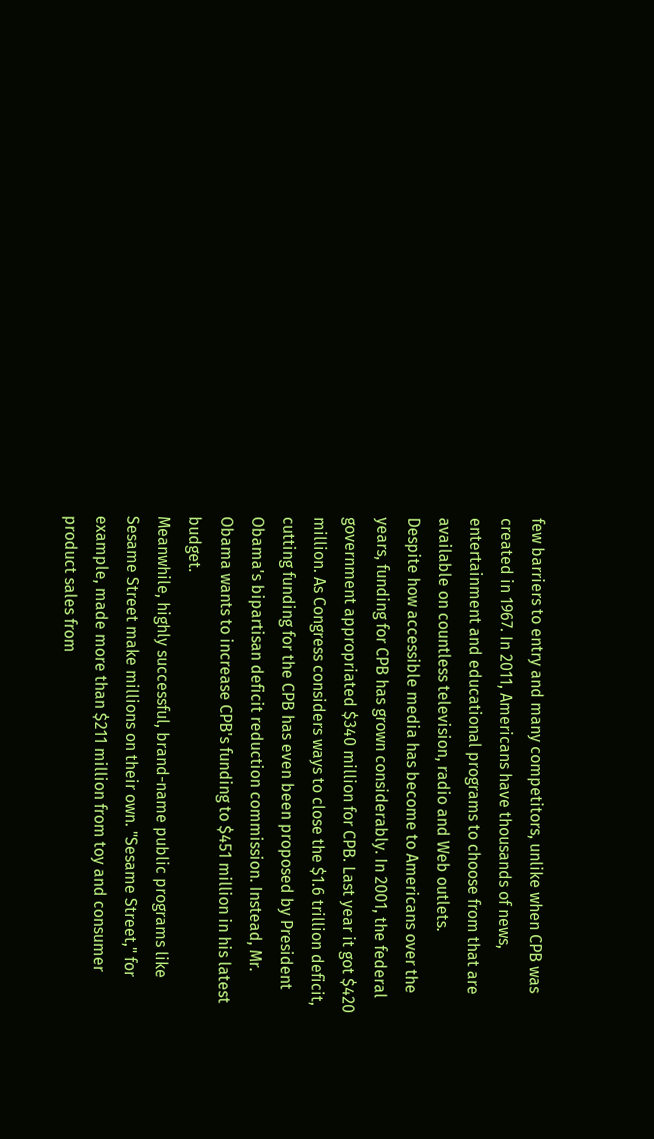few barriers to entry and many competitors, unlike when CPB was created in 1967. In 2011, Americans have thousands of news, entertainment and educational programs to choose from that are available on countless television, radio and Web outlets.
Despite how accessible media has become to Americans over the years, funding for CPB has grown considerably. In 2001, the federal government appropriated $340 million for CPB. Last year it got $420 million. As Congress considers ways to close the $1.6 trillion deficit, cutting funding for the CPB has even been proposed by President Obama's bipartisan deficit reduction commission. Instead, Mr. Obama wants to increase CPB's funding to $451 million in his latest budget.
Meanwhile, highly successful, brand-name public programs like Sesame Street make millions on their own. "Sesame Street," for example, made more than $211 million from toy and consumer product sales from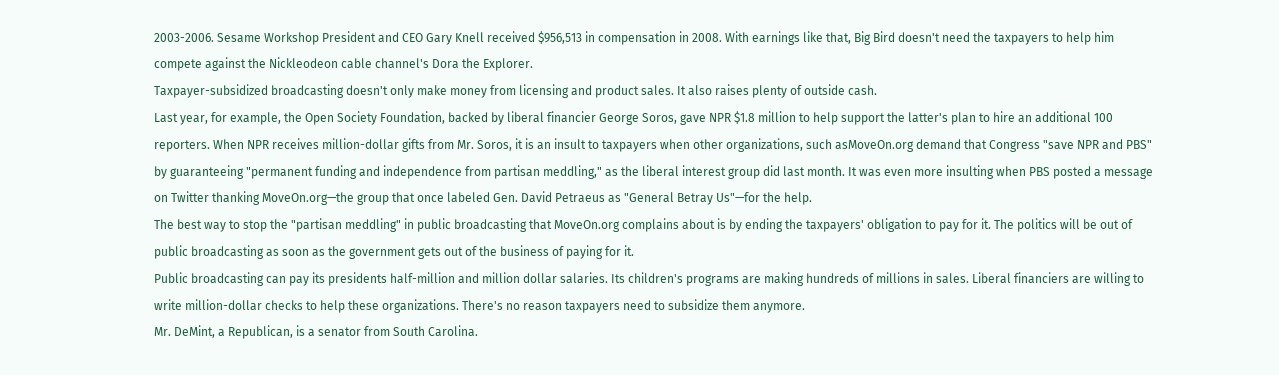2003-2006. Sesame Workshop President and CEO Gary Knell received $956,513 in compensation in 2008. With earnings like that, Big Bird doesn't need the taxpayers to help him compete against the Nickleodeon cable channel's Dora the Explorer.
Taxpayer-subsidized broadcasting doesn't only make money from licensing and product sales. It also raises plenty of outside cash.
Last year, for example, the Open Society Foundation, backed by liberal financier George Soros, gave NPR $1.8 million to help support the latter's plan to hire an additional 100 reporters. When NPR receives million-dollar gifts from Mr. Soros, it is an insult to taxpayers when other organizations, such asMoveOn.org demand that Congress "save NPR and PBS" by guaranteeing "permanent funding and independence from partisan meddling," as the liberal interest group did last month. It was even more insulting when PBS posted a message on Twitter thanking MoveOn.org—the group that once labeled Gen. David Petraeus as "General Betray Us"—for the help.
The best way to stop the "partisan meddling" in public broadcasting that MoveOn.org complains about is by ending the taxpayers' obligation to pay for it. The politics will be out of public broadcasting as soon as the government gets out of the business of paying for it.
Public broadcasting can pay its presidents half-million and million dollar salaries. Its children's programs are making hundreds of millions in sales. Liberal financiers are willing to write million-dollar checks to help these organizations. There's no reason taxpayers need to subsidize them anymore.
Mr. DeMint, a Republican, is a senator from South Carolina.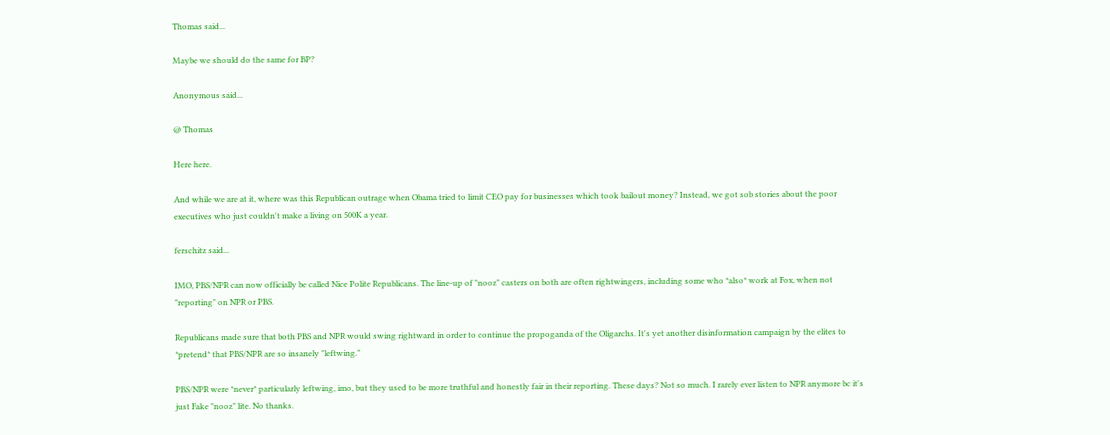Thomas said...

Maybe we should do the same for BP?

Anonymous said...

@ Thomas

Here here.

And while we are at it, where was this Republican outrage when Obama tried to limit CEO pay for businesses which took bailout money? Instead, we got sob stories about the poor executives who just couldn't make a living on 500K a year.

ferschitz said...

IMO, PBS/NPR can now officially be called Nice Polite Republicans. The line-up of "nooz" casters on both are often rightwingers, including some who *also* work at Fox, when not "reporting" on NPR or PBS.

Republicans made sure that both PBS and NPR would swing rightward in order to continue the propoganda of the Oligarchs. It's yet another disinformation campaign by the elites to *pretend* that PBS/NPR are so insanely "leftwing."

PBS/NPR were *never* particularly leftwing, imo, but they used to be more truthful and honestly fair in their reporting. These days? Not so much. I rarely ever listen to NPR anymore bc it's just Fake "nooz" lite. No thanks.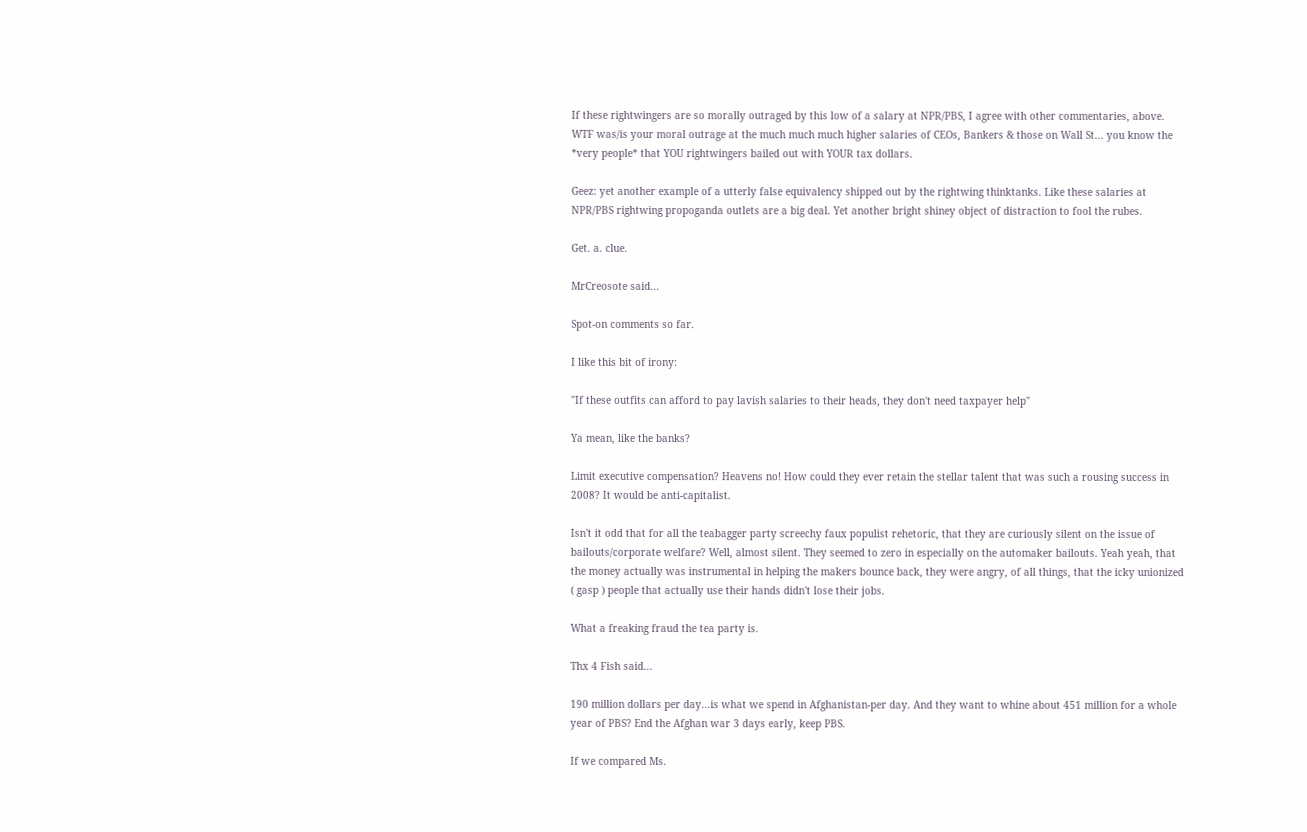If these rightwingers are so morally outraged by this low of a salary at NPR/PBS, I agree with other commentaries, above. WTF was/is your moral outrage at the much much much higher salaries of CEOs, Bankers & those on Wall St... you know the *very people* that YOU rightwingers bailed out with YOUR tax dollars.

Geez: yet another example of a utterly false equivalency shipped out by the rightwing thinktanks. Like these salaries at NPR/PBS rightwing propoganda outlets are a big deal. Yet another bright shiney object of distraction to fool the rubes.

Get. a. clue.

MrCreosote said...

Spot-on comments so far.

I like this bit of irony:

"If these outfits can afford to pay lavish salaries to their heads, they don't need taxpayer help"

Ya mean, like the banks?

Limit executive compensation? Heavens no! How could they ever retain the stellar talent that was such a rousing success in 2008? It would be anti-capitalist.

Isn't it odd that for all the teabagger party screechy faux populist rehetoric, that they are curiously silent on the issue of bailouts/corporate welfare? Well, almost silent. They seemed to zero in especially on the automaker bailouts. Yeah yeah, that the money actually was instrumental in helping the makers bounce back, they were angry, of all things, that the icky unionized ( gasp ) people that actually use their hands didn't lose their jobs.

What a freaking fraud the tea party is.

Thx 4 Fish said...

190 million dollars per day...is what we spend in Afghanistan-per day. And they want to whine about 451 million for a whole year of PBS? End the Afghan war 3 days early, keep PBS.

If we compared Ms.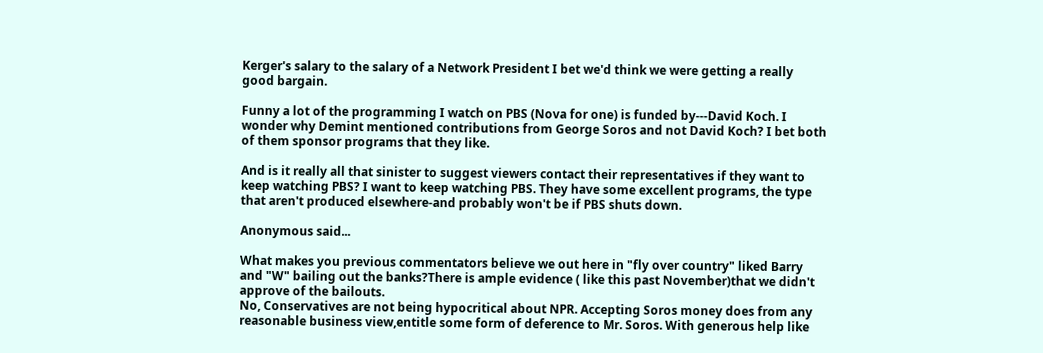Kerger's salary to the salary of a Network President I bet we'd think we were getting a really good bargain.

Funny a lot of the programming I watch on PBS (Nova for one) is funded by---David Koch. I wonder why Demint mentioned contributions from George Soros and not David Koch? I bet both of them sponsor programs that they like.

And is it really all that sinister to suggest viewers contact their representatives if they want to keep watching PBS? I want to keep watching PBS. They have some excellent programs, the type that aren't produced elsewhere-and probably won't be if PBS shuts down.

Anonymous said...

What makes you previous commentators believe we out here in "fly over country" liked Barry and "W" bailing out the banks?There is ample evidence ( like this past November)that we didn't approve of the bailouts.
No, Conservatives are not being hypocritical about NPR. Accepting Soros money does from any reasonable business view,entitle some form of deference to Mr. Soros. With generous help like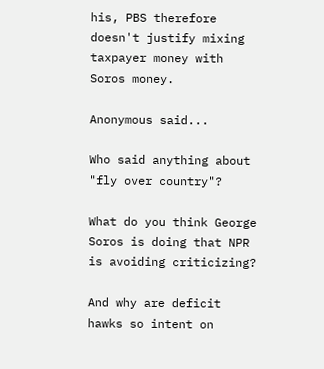his, PBS therefore doesn't justify mixing taxpayer money with Soros money.

Anonymous said...

Who said anything about "fly over country"?

What do you think George Soros is doing that NPR is avoiding criticizing?

And why are deficit hawks so intent on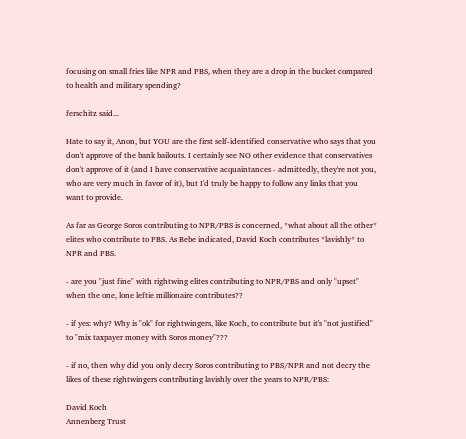focusing on small fries like NPR and PBS, when they are a drop in the bucket compared to health and military spending?

ferschitz said...

Hate to say it, Anon, but YOU are the first self-identified conservative who says that you don't approve of the bank bailouts. I certainly see NO other evidence that conservatives don't approve of it (and I have conservative acquaintances - admittedly, they're not you, who are very much in favor of it), but I'd truly be happy to follow any links that you want to provide.

As far as George Soros contributing to NPR/PBS is concerned, *what about all the other* elites who contribute to PBS. As Bebe indicated, David Koch contributes *lavishly* to NPR and PBS.

- are you "just fine" with rightwing elites contributing to NPR/PBS and only "upset" when the one, lone leftie millionaire contributes??

- if yes: why? Why is "ok" for rightwingers, like Koch, to contribute but it's "not justified" to "mix taxpayer money with Soros money"???

- if no, then why did you only decry Soros contributing to PBS/NPR and not decry the likes of these rightwingers contributing lavishly over the years to NPR/PBS:

David Koch
Annenberg Trust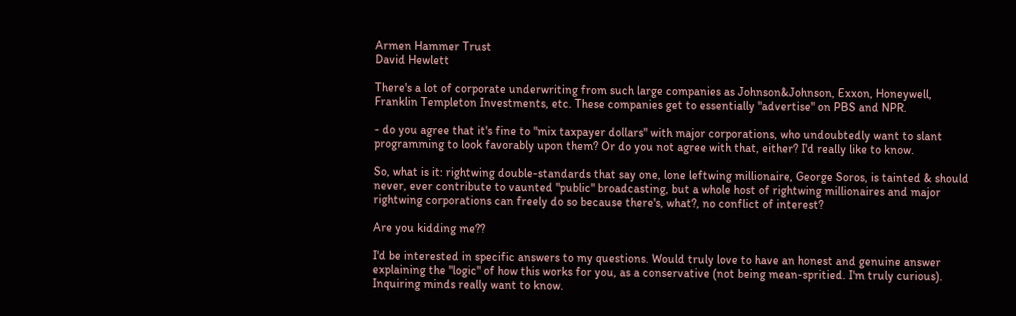Armen Hammer Trust
David Hewlett

There's a lot of corporate underwriting from such large companies as Johnson&Johnson, Exxon, Honeywell, Franklin Templeton Investments, etc. These companies get to essentially "advertise" on PBS and NPR.

- do you agree that it's fine to "mix taxpayer dollars" with major corporations, who undoubtedly want to slant programming to look favorably upon them? Or do you not agree with that, either? I'd really like to know.

So, what is it: rightwing double-standards that say one, lone leftwing millionaire, George Soros, is tainted & should never, ever contribute to vaunted "public" broadcasting, but a whole host of rightwing millionaires and major rightwing corporations can freely do so because there's, what?, no conflict of interest?

Are you kidding me??

I'd be interested in specific answers to my questions. Would truly love to have an honest and genuine answer explaining the "logic" of how this works for you, as a conservative (not being mean-spritied. I'm truly curious). Inquiring minds really want to know.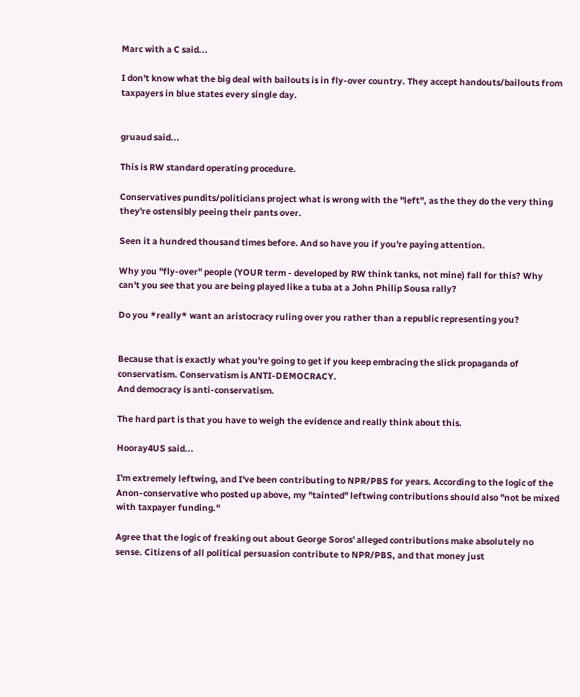Marc with a C said...

I don't know what the big deal with bailouts is in fly-over country. They accept handouts/bailouts from taxpayers in blue states every single day.


gruaud said...

This is RW standard operating procedure.

Conservatives pundits/politicians project what is wrong with the "left", as the they do the very thing they're ostensibly peeing their pants over.

Seen it a hundred thousand times before. And so have you if you're paying attention.

Why you "fly-over" people (YOUR term - developed by RW think tanks, not mine) fall for this? Why can't you see that you are being played like a tuba at a John Philip Sousa rally?

Do you *really* want an aristocracy ruling over you rather than a republic representing you?


Because that is exactly what you're going to get if you keep embracing the slick propaganda of conservatism. Conservatism is ANTI-DEMOCRACY.
And democracy is anti-conservatism.

The hard part is that you have to weigh the evidence and really think about this.

Hooray4US said...

I'm extremely leftwing, and I've been contributing to NPR/PBS for years. According to the logic of the Anon-conservative who posted up above, my "tainted" leftwing contributions should also "not be mixed with taxpayer funding."

Agree that the logic of freaking out about George Soros' alleged contributions make absolutely no sense. Citizens of all political persuasion contribute to NPR/PBS, and that money just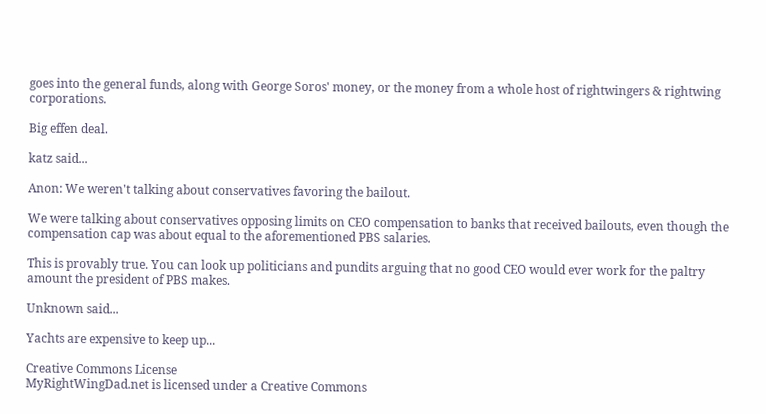goes into the general funds, along with George Soros' money, or the money from a whole host of rightwingers & rightwing corporations.

Big effen deal.

katz said...

Anon: We weren't talking about conservatives favoring the bailout.

We were talking about conservatives opposing limits on CEO compensation to banks that received bailouts, even though the compensation cap was about equal to the aforementioned PBS salaries.

This is provably true. You can look up politicians and pundits arguing that no good CEO would ever work for the paltry amount the president of PBS makes.

Unknown said...

Yachts are expensive to keep up...

Creative Commons License
MyRightWingDad.net is licensed under a Creative Commons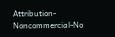Attribution-Noncommercial-No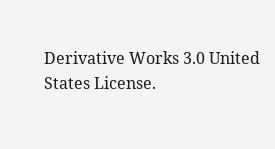Derivative Works 3.0 United States License.